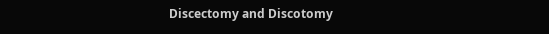Discectomy and Discotomy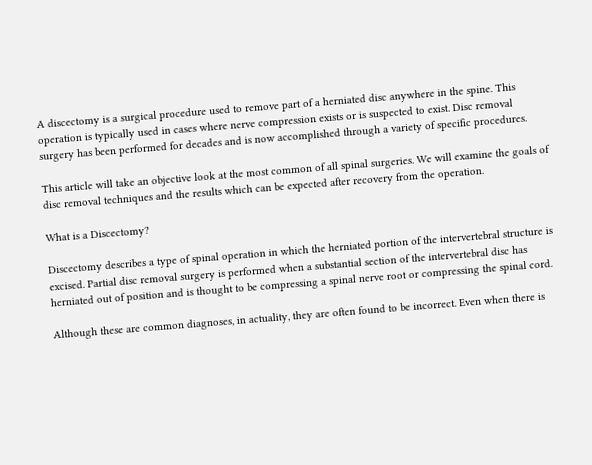A discectomy is a surgical procedure used to remove part of a herniated disc anywhere in the spine. This operation is typically used in cases where nerve compression exists or is suspected to exist. Disc removal surgery has been performed for decades and is now accomplished through a variety of specific procedures.

This article will take an objective look at the most common of all spinal surgeries. We will examine the goals of disc removal techniques and the results which can be expected after recovery from the operation.

What is a Discectomy?

Discectomy describes a type of spinal operation in which the herniated portion of the intervertebral structure is excised. Partial disc removal surgery is performed when a substantial section of the intervertebral disc has herniated out of position and is thought to be compressing a spinal nerve root or compressing the spinal cord.

Although these are common diagnoses, in actuality, they are often found to be incorrect. Even when there is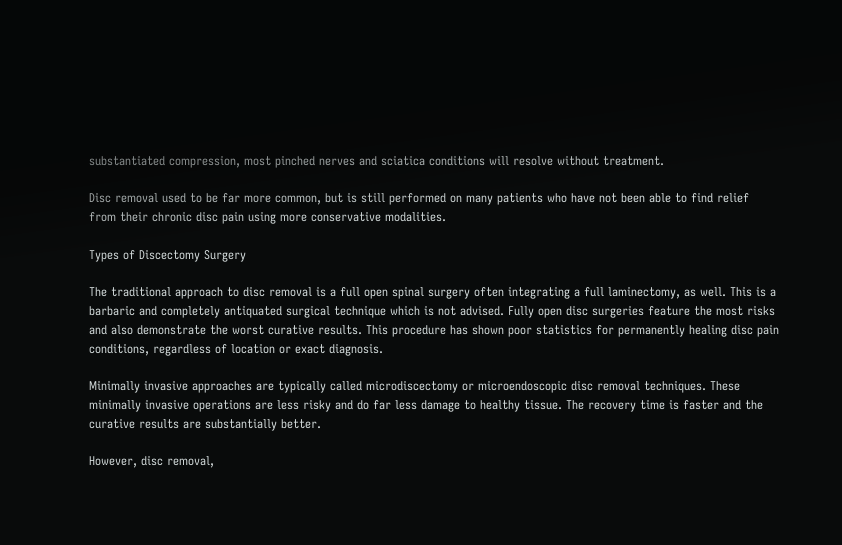substantiated compression, most pinched nerves and sciatica conditions will resolve without treatment.

Disc removal used to be far more common, but is still performed on many patients who have not been able to find relief from their chronic disc pain using more conservative modalities.

Types of Discectomy Surgery

The traditional approach to disc removal is a full open spinal surgery often integrating a full laminectomy, as well. This is a barbaric and completely antiquated surgical technique which is not advised. Fully open disc surgeries feature the most risks and also demonstrate the worst curative results. This procedure has shown poor statistics for permanently healing disc pain conditions, regardless of location or exact diagnosis.

Minimally invasive approaches are typically called microdiscectomy or microendoscopic disc removal techniques. These minimally invasive operations are less risky and do far less damage to healthy tissue. The recovery time is faster and the curative results are substantially better.

However, disc removal,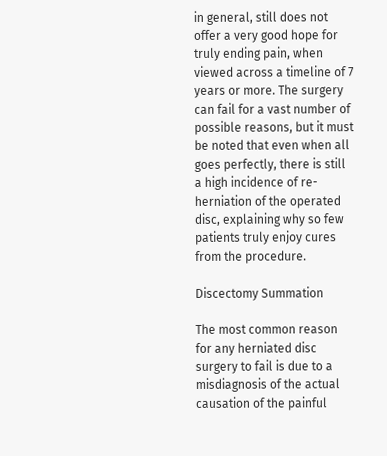in general, still does not offer a very good hope for truly ending pain, when viewed across a timeline of 7 years or more. The surgery can fail for a vast number of possible reasons, but it must be noted that even when all goes perfectly, there is still a high incidence of re-herniation of the operated disc, explaining why so few patients truly enjoy cures from the procedure.

Discectomy Summation

The most common reason for any herniated disc surgery to fail is due to a misdiagnosis of the actual causation of the painful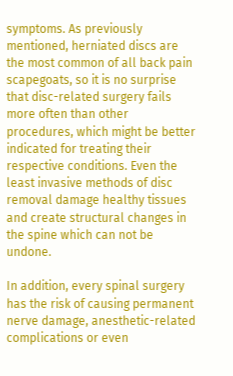symptoms. As previously mentioned, herniated discs are the most common of all back pain scapegoats, so it is no surprise that disc-related surgery fails more often than other procedures, which might be better indicated for treating their respective conditions. Even the least invasive methods of disc removal damage healthy tissues and create structural changes in the spine which can not be undone.

In addition, every spinal surgery has the risk of causing permanent nerve damage, anesthetic-related complications or even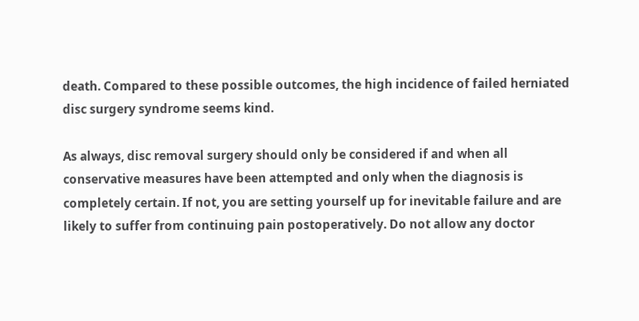death. Compared to these possible outcomes, the high incidence of failed herniated disc surgery syndrome seems kind.

As always, disc removal surgery should only be considered if and when all conservative measures have been attempted and only when the diagnosis is completely certain. If not, you are setting yourself up for inevitable failure and are likely to suffer from continuing pain postoperatively. Do not allow any doctor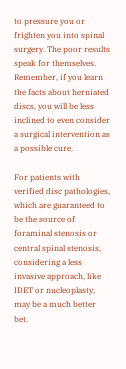to pressure you or frighten you into spinal surgery. The poor results speak for themselves. Remember, if you learn the facts about herniated discs, you will be less inclined to even consider a surgical intervention as a possible cure.

For patients with verified disc pathologies, which are guaranteed to be the source of foraminal stenosis or central spinal stenosis, considering a less invasive approach, like IDET or nucleoplasty, may be a much better bet.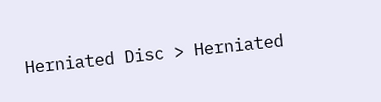Herniated Disc > Herniated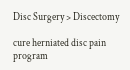Disc Surgery > Discectomy

cure herniated disc pain program